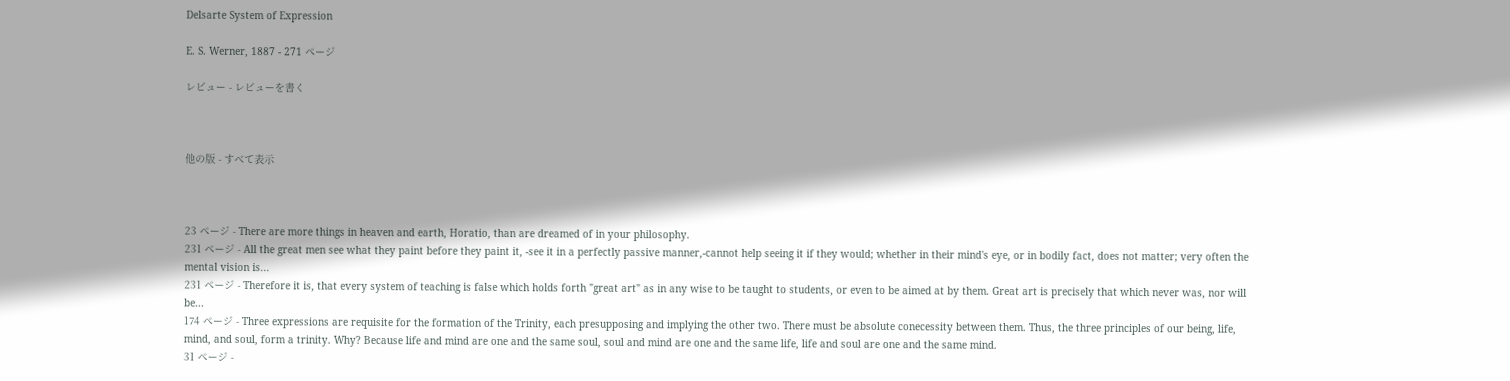Delsarte System of Expression

E. S. Werner, 1887 - 271 ページ

レビュー - レビューを書く



他の版 - すべて表示



23 ページ - There are more things in heaven and earth, Horatio, than are dreamed of in your philosophy.
231 ページ - All the great men see what they paint before they paint it, -see it in a perfectly passive manner,-cannot help seeing it if they would; whether in their mind's eye, or in bodily fact, does not matter; very often the mental vision is...
231 ページ - Therefore it is, that every system of teaching is false which holds forth "great art" as in any wise to be taught to students, or even to be aimed at by them. Great art is precisely that which never was, nor will be...
174 ページ - Three expressions are requisite for the formation of the Trinity, each presupposing and implying the other two. There must be absolute conecessity between them. Thus, the three principles of our being, life, mind, and soul, form a trinity. Why? Because life and mind are one and the same soul, soul and mind are one and the same life, life and soul are one and the same mind.
31 ページ -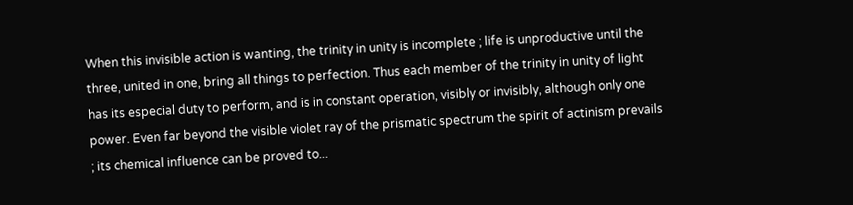When this invisible action is wanting, the trinity in unity is incomplete ; life is unproductive until the three, united in one, bring all things to perfection. Thus each member of the trinity in unity of light has its especial duty to perform, and is in constant operation, visibly or invisibly, although only one power. Even far beyond the visible violet ray of the prismatic spectrum the spirit of actinism prevails ; its chemical influence can be proved to...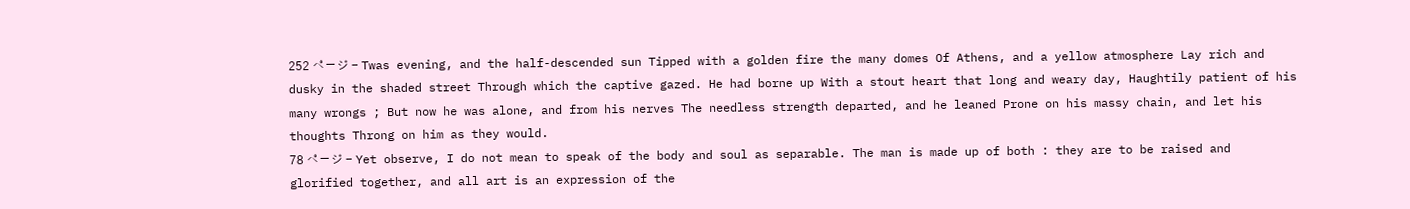252 ページ - Twas evening, and the half-descended sun Tipped with a golden fire the many domes Of Athens, and a yellow atmosphere Lay rich and dusky in the shaded street Through which the captive gazed. He had borne up With a stout heart that long and weary day, Haughtily patient of his many wrongs ; But now he was alone, and from his nerves The needless strength departed, and he leaned Prone on his massy chain, and let his thoughts Throng on him as they would.
78 ページ - Yet observe, I do not mean to speak of the body and soul as separable. The man is made up of both : they are to be raised and glorified together, and all art is an expression of the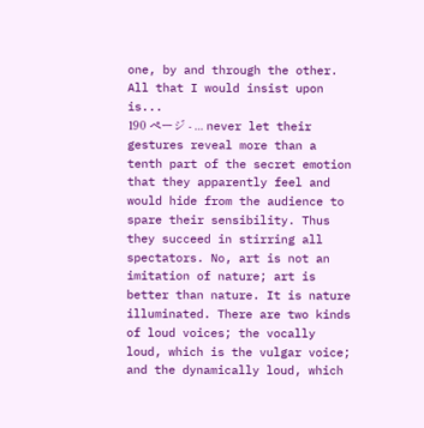one, by and through the other. All that I would insist upon is...
190 ページ - ... never let their gestures reveal more than a tenth part of the secret emotion that they apparently feel and would hide from the audience to spare their sensibility. Thus they succeed in stirring all spectators. No, art is not an imitation of nature; art is better than nature. It is nature illuminated. There are two kinds of loud voices; the vocally loud, which is the vulgar voice; and the dynamically loud, which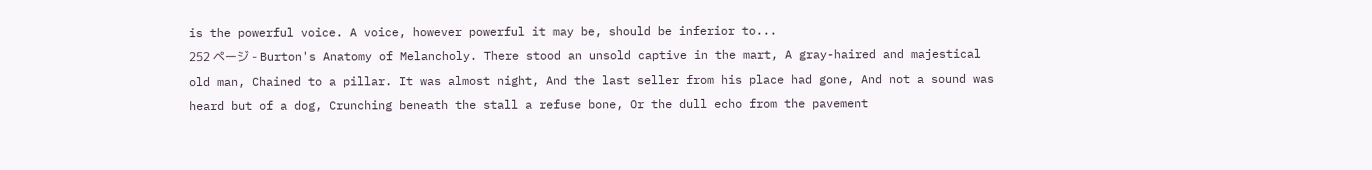is the powerful voice. A voice, however powerful it may be, should be inferior to...
252 ページ - Burton's Anatomy of Melancholy. There stood an unsold captive in the mart, A gray-haired and majestical old man, Chained to a pillar. It was almost night, And the last seller from his place had gone, And not a sound was heard but of a dog, Crunching beneath the stall a refuse bone, Or the dull echo from the pavement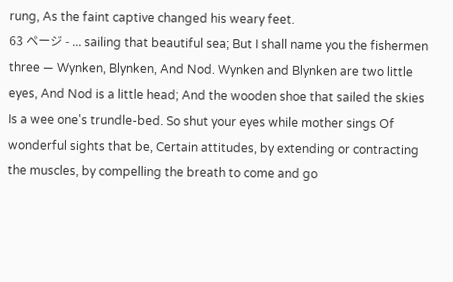rung, As the faint captive changed his weary feet.
63 ページ - ... sailing that beautiful sea; But I shall name you the fishermen three — Wynken, Blynken, And Nod. Wynken and Blynken are two little eyes, And Nod is a little head; And the wooden shoe that sailed the skies Is a wee one's trundle-bed. So shut your eyes while mother sings Of wonderful sights that be, Certain attitudes, by extending or contracting the muscles, by compelling the breath to come and go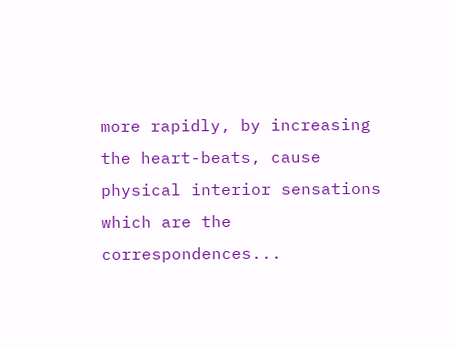more rapidly, by increasing the heart-beats, cause physical interior sensations which are the correspondences...